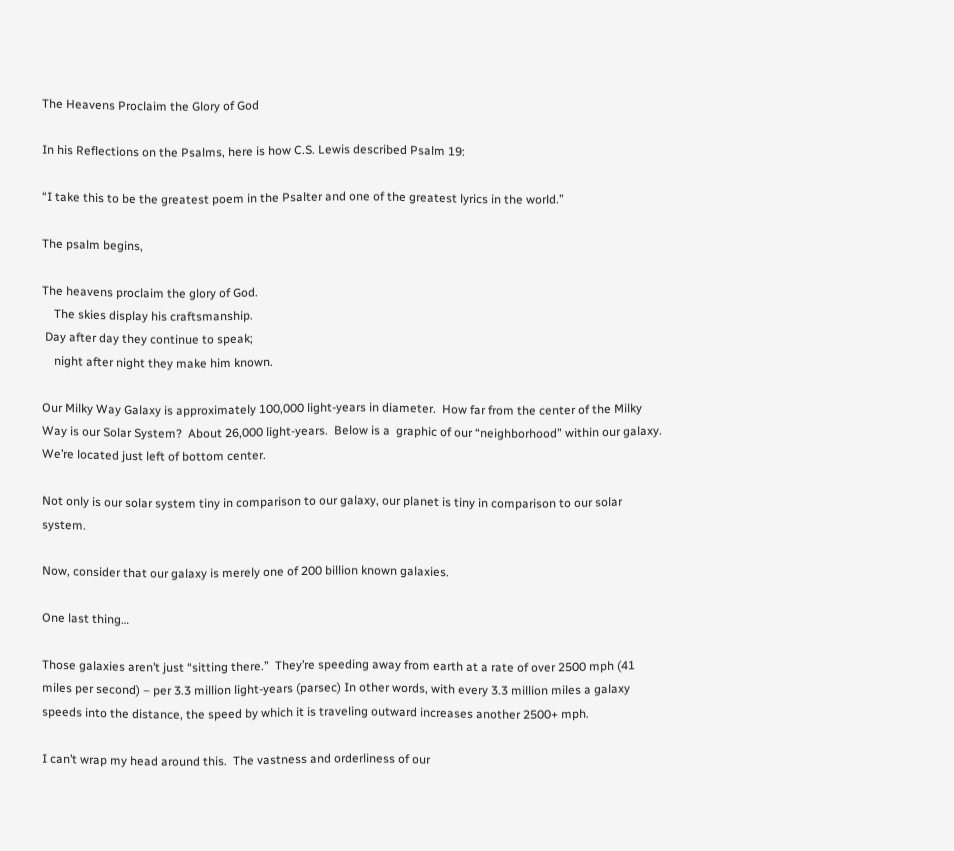The Heavens Proclaim the Glory of God

In his Reflections on the Psalms, here is how C.S. Lewis described Psalm 19:

“I take this to be the greatest poem in the Psalter and one of the greatest lyrics in the world.”

The psalm begins,

The heavens proclaim the glory of God.
    The skies display his craftsmanship.
 Day after day they continue to speak;
    night after night they make him known.

Our Milky Way Galaxy is approximately 100,000 light-years in diameter.  How far from the center of the Milky Way is our Solar System?  About 26,000 light-years.  Below is a  graphic of our “neighborhood” within our galaxy.  We’re located just left of bottom center.

Not only is our solar system tiny in comparison to our galaxy, our planet is tiny in comparison to our solar system.

Now, consider that our galaxy is merely one of 200 billion known galaxies.

One last thing…

Those galaxies aren’t just “sitting there.”  They’re speeding away from earth at a rate of over 2500 mph (41 miles per second) – per 3.3 million light-years (parsec) In other words, with every 3.3 million miles a galaxy speeds into the distance, the speed by which it is traveling outward increases another 2500+ mph.

I can’t wrap my head around this.  The vastness and orderliness of our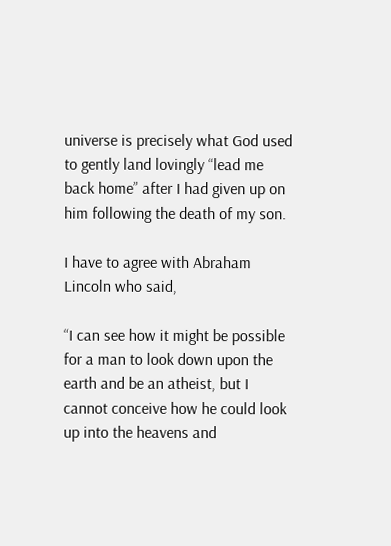universe is precisely what God used to gently land lovingly “lead me back home” after I had given up on him following the death of my son.

I have to agree with Abraham Lincoln who said,

“I can see how it might be possible for a man to look down upon the earth and be an atheist, but I cannot conceive how he could look up into the heavens and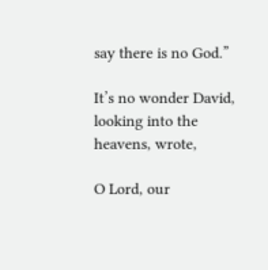say there is no God.”

It’s no wonder David, looking into the heavens, wrote,

O Lord, our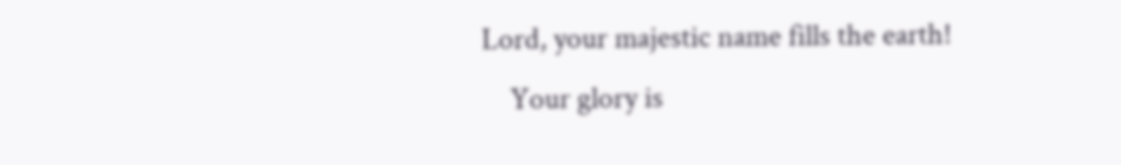Lord, your majestic name fills the earth!
    Your glory is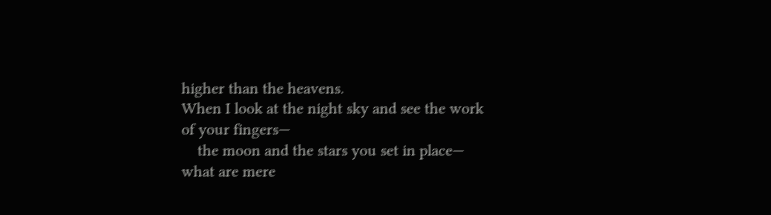higher than the heavens.
When I look at the night sky and see the work of your fingers—
    the moon and the stars you set in place—
what are mere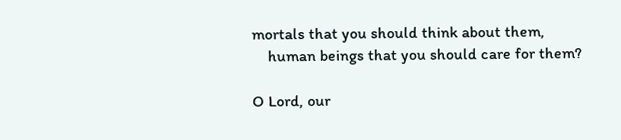mortals that you should think about them,
    human beings that you should care for them?

O Lord, our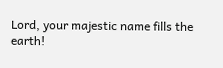Lord, your majestic name fills the earth!